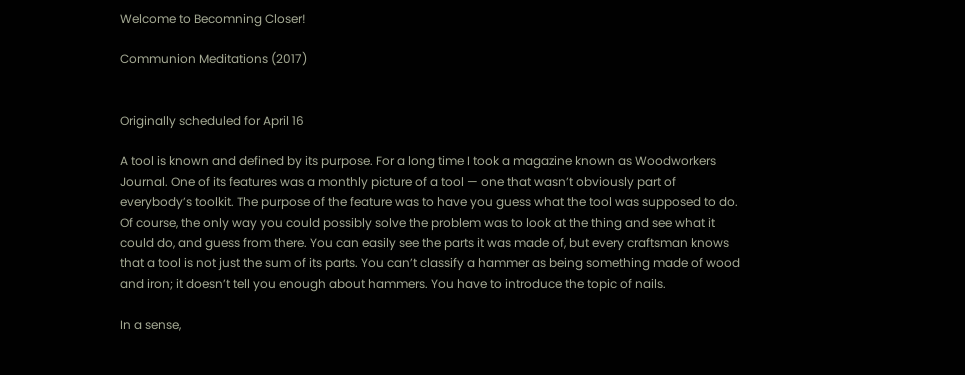Welcome to Becomning Closer!

Communion Meditations (2017)


Originally scheduled for April 16

A tool is known and defined by its purpose. For a long time I took a magazine known as Woodworkers Journal. One of its features was a monthly picture of a tool — one that wasn’t obviously part of everybody’s toolkit. The purpose of the feature was to have you guess what the tool was supposed to do. Of course, the only way you could possibly solve the problem was to look at the thing and see what it could do, and guess from there. You can easily see the parts it was made of, but every craftsman knows that a tool is not just the sum of its parts. You can’t classify a hammer as being something made of wood and iron; it doesn’t tell you enough about hammers. You have to introduce the topic of nails.

In a sense,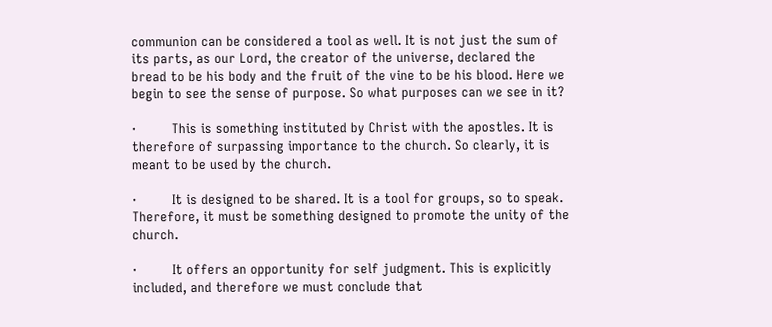communion can be considered a tool as well. It is not just the sum of its parts, as our Lord, the creator of the universe, declared the bread to be his body and the fruit of the vine to be his blood. Here we begin to see the sense of purpose. So what purposes can we see in it?

·         This is something instituted by Christ with the apostles. It is therefore of surpassing importance to the church. So clearly, it is meant to be used by the church.

·         It is designed to be shared. It is a tool for groups, so to speak. Therefore, it must be something designed to promote the unity of the church.

·         It offers an opportunity for self judgment. This is explicitly included, and therefore we must conclude that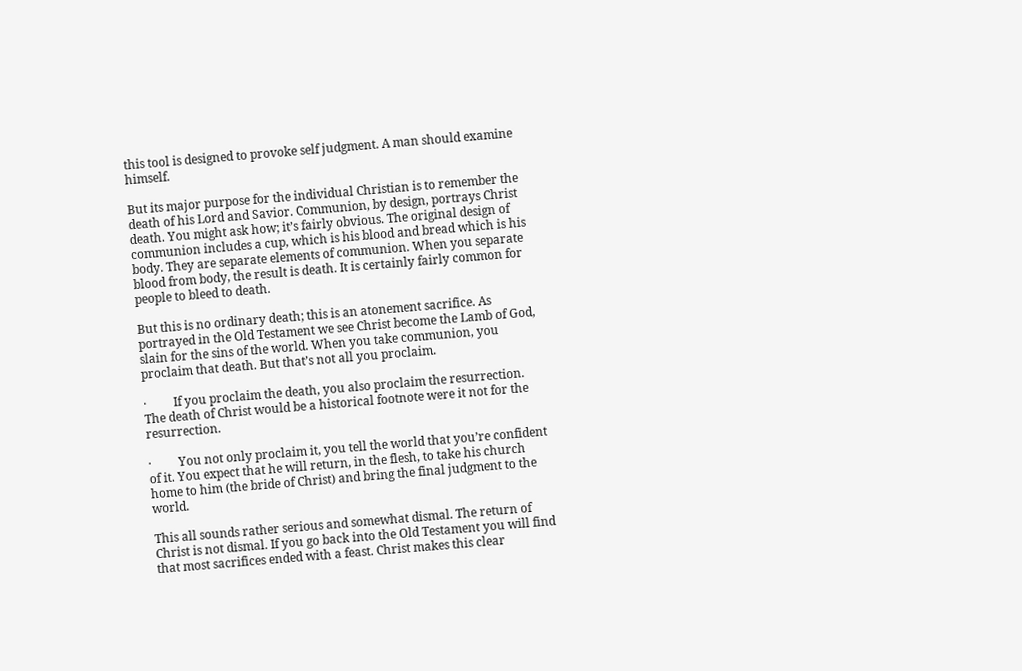this tool is designed to provoke self judgment. A man should examine himself.

But its major purpose for the individual Christian is to remember the death of his Lord and Savior. Communion, by design, portrays Christ death. You might ask how; it’s fairly obvious. The original design of communion includes a cup, which is his blood and bread which is his body. They are separate elements of communion. When you separate blood from body, the result is death. It is certainly fairly common for people to bleed to death.

But this is no ordinary death; this is an atonement sacrifice. As portrayed in the Old Testament we see Christ become the Lamb of God, slain for the sins of the world. When you take communion, you proclaim that death. But that’s not all you proclaim.

·         If you proclaim the death, you also proclaim the resurrection. The death of Christ would be a historical footnote were it not for the resurrection.

·         You not only proclaim it, you tell the world that you’re confident of it. You expect that he will return, in the flesh, to take his church home to him (the bride of Christ) and bring the final judgment to the world.

This all sounds rather serious and somewhat dismal. The return of Christ is not dismal. If you go back into the Old Testament you will find that most sacrifices ended with a feast. Christ makes this clear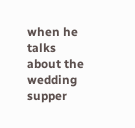when he talks about the wedding supper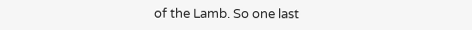of the Lamb. So one last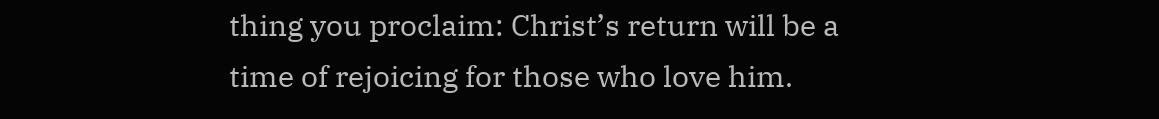thing you proclaim: Christ’s return will be a time of rejoicing for those who love him.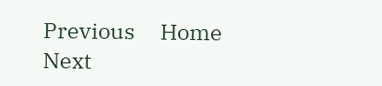Previous     Home     Next